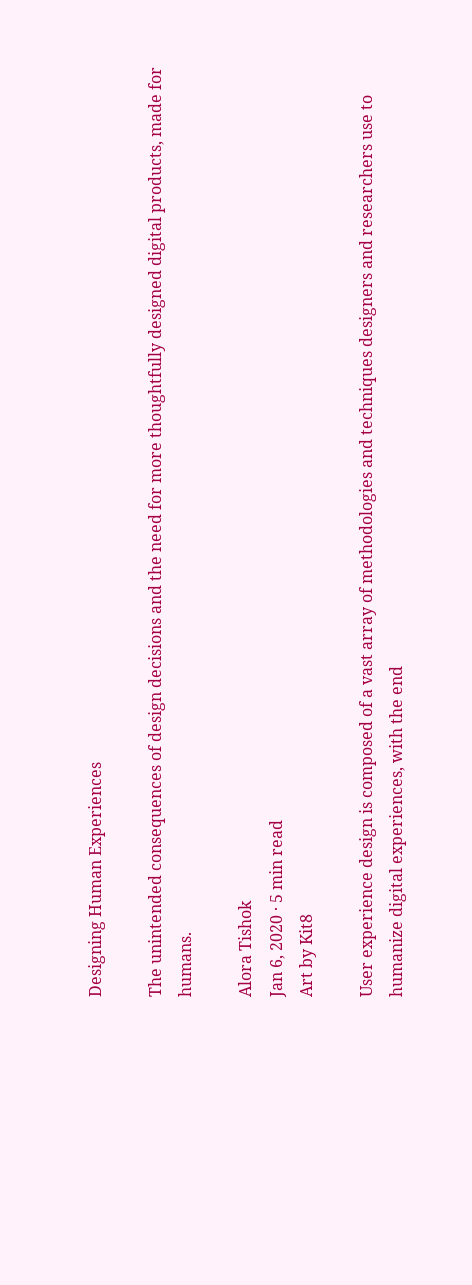Designing Human Experiences

The unintended consequences of design decisions and the need for more thoughtfully designed digital products, made for humans.

Alora Tishok
Jan 6, 2020 · 5 min read
Art by Kit8

User experience design is composed of a vast array of methodologies and techniques designers and researchers use to humanize digital experiences, with the end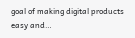goal of making digital products easy and…